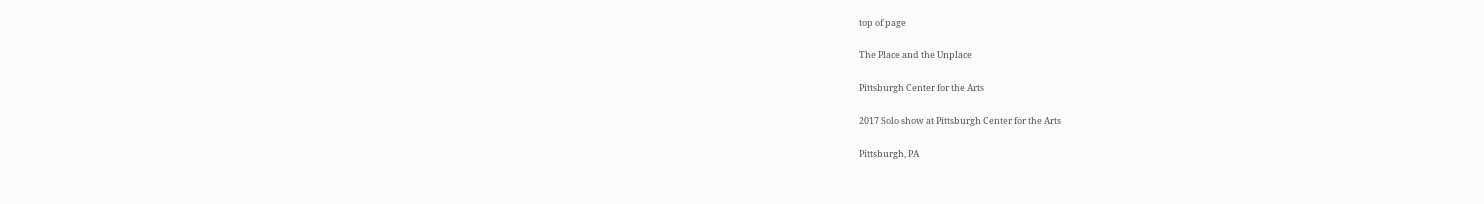top of page

The Place and the Unplace

Pittsburgh Center for the Arts

2017 Solo show at Pittsburgh Center for the Arts

Pittsburgh, PA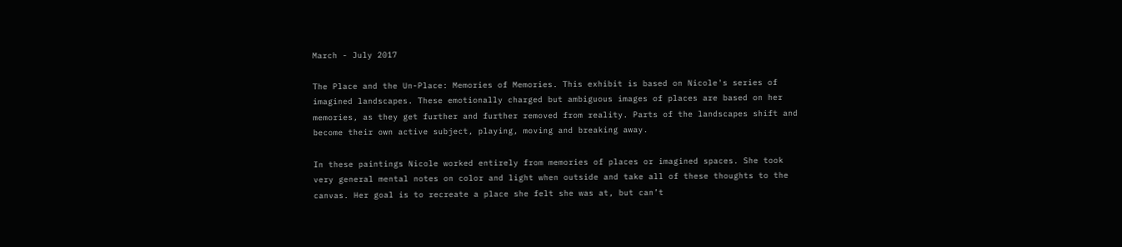March - July 2017

The Place and the Un-Place: Memories of Memories. This exhibit is based on Nicole's series of imagined landscapes. These emotionally charged but ambiguous images of places are based on her memories, as they get further and further removed from reality. Parts of the landscapes shift and become their own active subject, playing, moving and breaking away.

In these paintings Nicole worked entirely from memories of places or imagined spaces. She took very general mental notes on color and light when outside and take all of these thoughts to the canvas. Her goal is to recreate a place she felt she was at, but can’t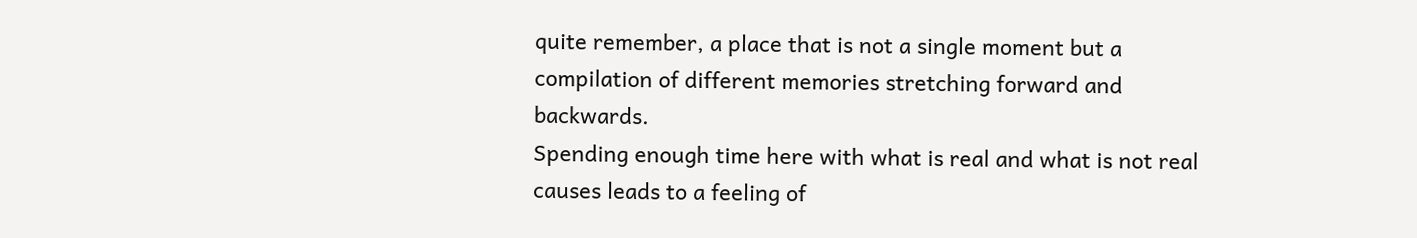quite remember, a place that is not a single moment but a compilation of different memories stretching forward and backwards.
Spending enough time here with what is real and what is not real causes leads to a feeling of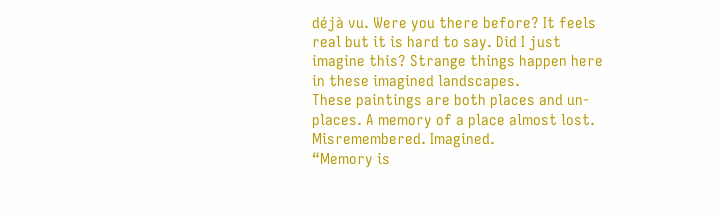déjà vu. Were you there before? It feels real but it is hard to say. Did I just imagine this? Strange things happen here in these imagined landscapes.
These paintings are both places and un-places. A memory of a place almost lost. Misremembered. Imagined.
“Memory is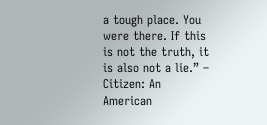a tough place. You were there. If this is not the truth, it is also not a lie.” – Citizen: An American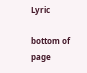Lyric

bottom of page